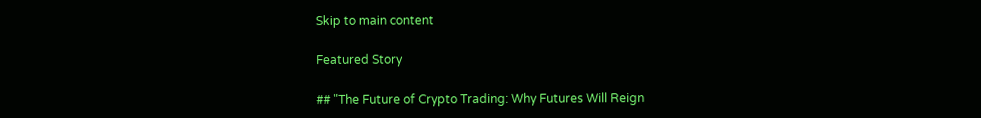Skip to main content

Featured Story

## "The Future of Crypto Trading: Why Futures Will Reign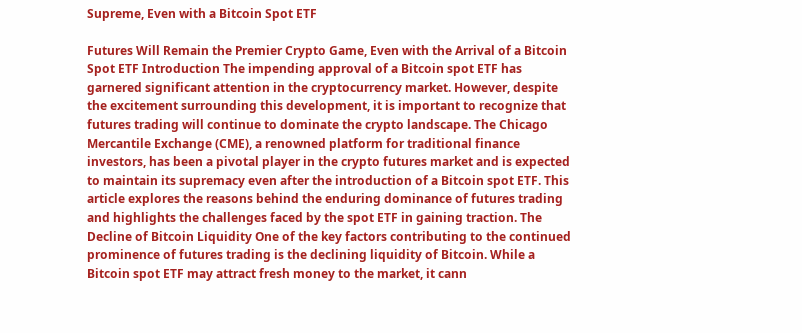Supreme, Even with a Bitcoin Spot ETF

Futures Will Remain the Premier Crypto Game, Even with the Arrival of a Bitcoin Spot ETF Introduction The impending approval of a Bitcoin spot ETF has garnered significant attention in the cryptocurrency market. However, despite the excitement surrounding this development, it is important to recognize that futures trading will continue to dominate the crypto landscape. The Chicago Mercantile Exchange (CME), a renowned platform for traditional finance investors, has been a pivotal player in the crypto futures market and is expected to maintain its supremacy even after the introduction of a Bitcoin spot ETF. This article explores the reasons behind the enduring dominance of futures trading and highlights the challenges faced by the spot ETF in gaining traction. The Decline of Bitcoin Liquidity One of the key factors contributing to the continued prominence of futures trading is the declining liquidity of Bitcoin. While a Bitcoin spot ETF may attract fresh money to the market, it cann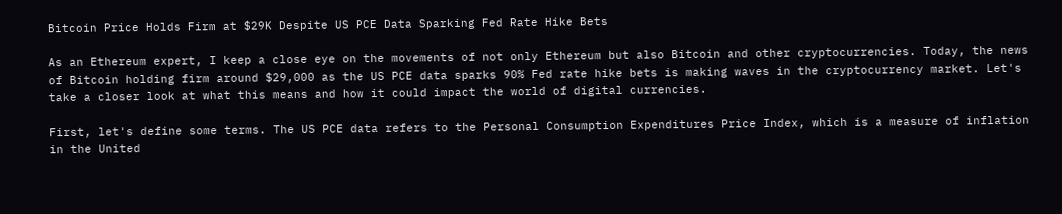Bitcoin Price Holds Firm at $29K Despite US PCE Data Sparking Fed Rate Hike Bets

As an Ethereum expert, I keep a close eye on the movements of not only Ethereum but also Bitcoin and other cryptocurrencies. Today, the news of Bitcoin holding firm around $29,000 as the US PCE data sparks 90% Fed rate hike bets is making waves in the cryptocurrency market. Let's take a closer look at what this means and how it could impact the world of digital currencies.

First, let's define some terms. The US PCE data refers to the Personal Consumption Expenditures Price Index, which is a measure of inflation in the United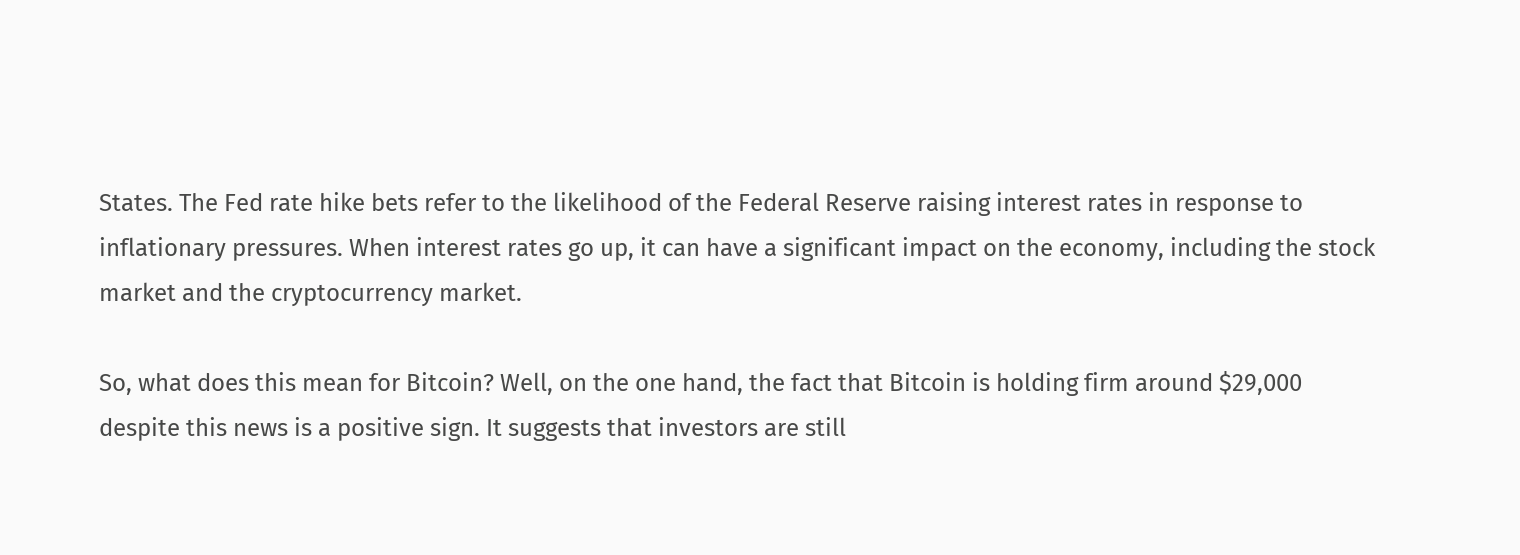States. The Fed rate hike bets refer to the likelihood of the Federal Reserve raising interest rates in response to inflationary pressures. When interest rates go up, it can have a significant impact on the economy, including the stock market and the cryptocurrency market.

So, what does this mean for Bitcoin? Well, on the one hand, the fact that Bitcoin is holding firm around $29,000 despite this news is a positive sign. It suggests that investors are still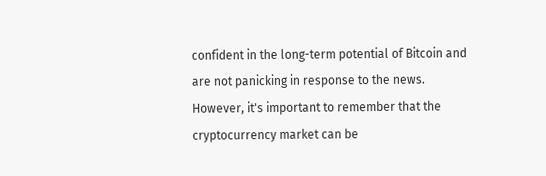confident in the long-term potential of Bitcoin and are not panicking in response to the news. However, it's important to remember that the cryptocurrency market can be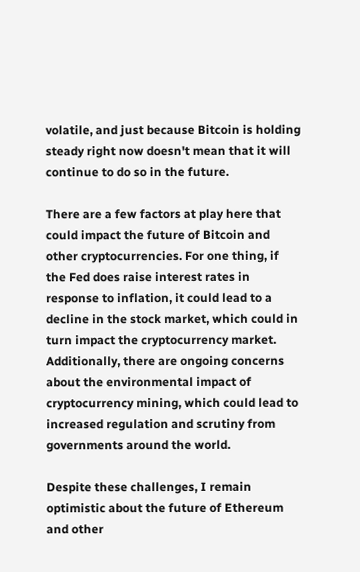volatile, and just because Bitcoin is holding steady right now doesn't mean that it will continue to do so in the future.

There are a few factors at play here that could impact the future of Bitcoin and other cryptocurrencies. For one thing, if the Fed does raise interest rates in response to inflation, it could lead to a decline in the stock market, which could in turn impact the cryptocurrency market. Additionally, there are ongoing concerns about the environmental impact of cryptocurrency mining, which could lead to increased regulation and scrutiny from governments around the world.

Despite these challenges, I remain optimistic about the future of Ethereum and other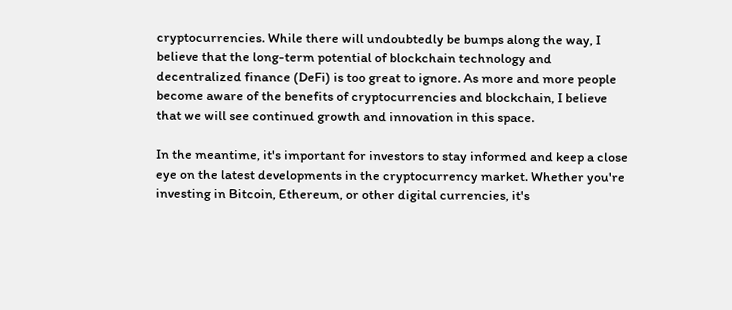cryptocurrencies. While there will undoubtedly be bumps along the way, I believe that the long-term potential of blockchain technology and decentralized finance (DeFi) is too great to ignore. As more and more people become aware of the benefits of cryptocurrencies and blockchain, I believe that we will see continued growth and innovation in this space.

In the meantime, it's important for investors to stay informed and keep a close eye on the latest developments in the cryptocurrency market. Whether you're investing in Bitcoin, Ethereum, or other digital currencies, it's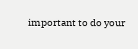important to do your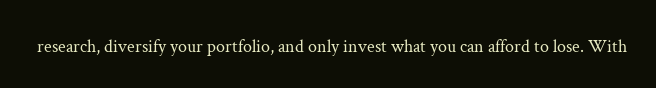research, diversify your portfolio, and only invest what you can afford to lose. With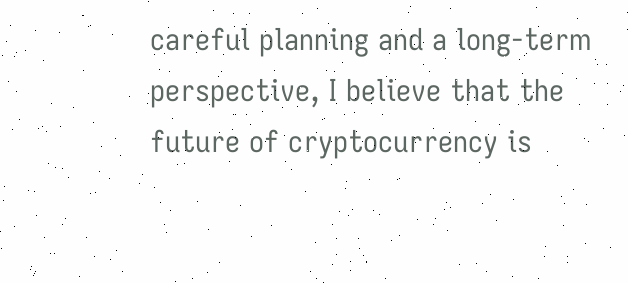careful planning and a long-term perspective, I believe that the future of cryptocurrency is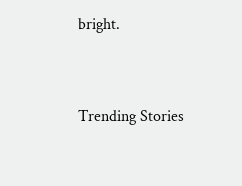bright.


Trending Stories